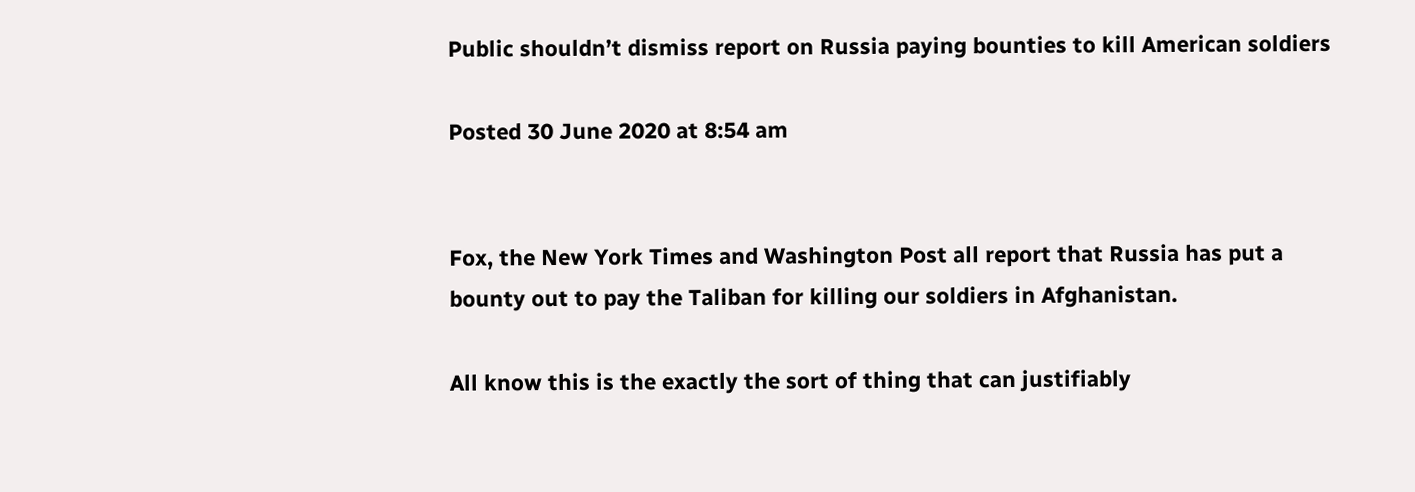Public shouldn’t dismiss report on Russia paying bounties to kill American soldiers

Posted 30 June 2020 at 8:54 am


Fox, the New York Times and Washington Post all report that Russia has put a bounty out to pay the Taliban for killing our soldiers in Afghanistan.

All know this is the exactly the sort of thing that can justifiably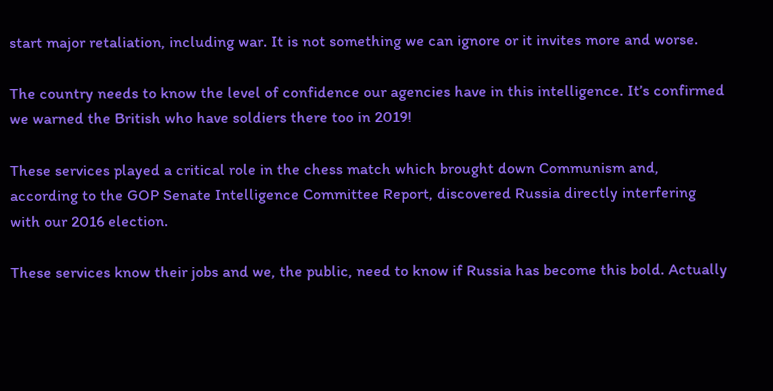start major retaliation, including war. It is not something we can ignore or it invites more and worse.

The country needs to know the level of confidence our agencies have in this intelligence. It’s confirmed we warned the British who have soldiers there too in 2019!

These services played a critical role in the chess match which brought down Communism and, according to the GOP Senate Intelligence Committee Report, discovered Russia directly interfering with our 2016 election.

These services know their jobs and we, the public, need to know if Russia has become this bold. Actually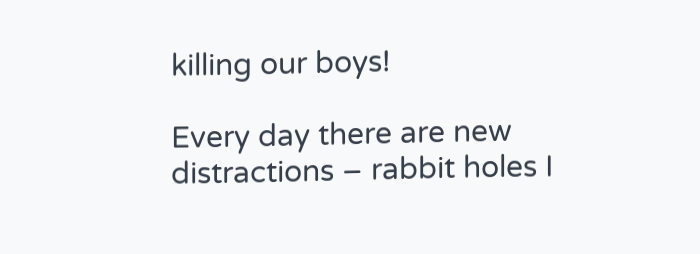killing our boys!

Every day there are new distractions – rabbit holes I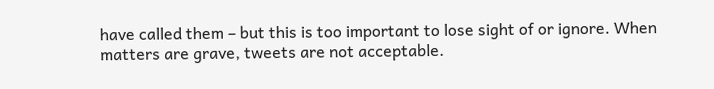have called them – but this is too important to lose sight of or ignore. When matters are grave, tweets are not acceptable.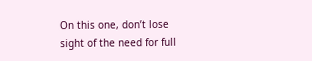On this one, don’t lose sight of the need for full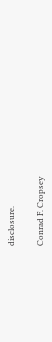disclosure.

Conrad F. Cropsey